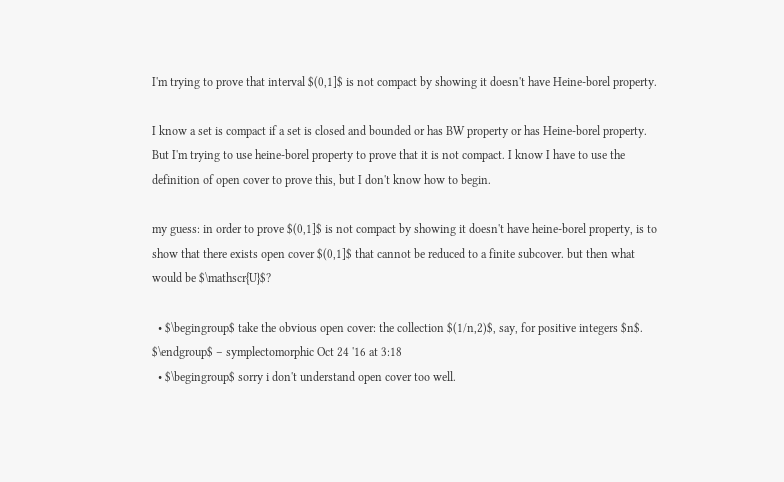I'm trying to prove that interval $(0,1]$ is not compact by showing it doesn't have Heine-borel property.

I know a set is compact if a set is closed and bounded or has BW property or has Heine-borel property. But I'm trying to use heine-borel property to prove that it is not compact. I know I have to use the definition of open cover to prove this, but I don't know how to begin.

my guess: in order to prove $(0,1]$ is not compact by showing it doesn't have heine-borel property, is to show that there exists open cover $(0,1]$ that cannot be reduced to a finite subcover. but then what would be $\mathscr{U}$?

  • $\begingroup$ take the obvious open cover: the collection $(1/n,2)$, say, for positive integers $n$. $\endgroup$ – symplectomorphic Oct 24 '16 at 3:18
  • $\begingroup$ sorry i don't understand open cover too well.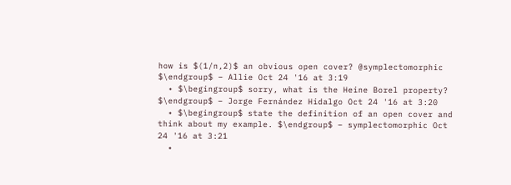how is $(1/n,2)$ an obvious open cover? @symplectomorphic $\endgroup$ – Allie Oct 24 '16 at 3:19
  • $\begingroup$ sorry, what is the Heine Borel property? $\endgroup$ – Jorge Fernández Hidalgo Oct 24 '16 at 3:20
  • $\begingroup$ state the definition of an open cover and think about my example. $\endgroup$ – symplectomorphic Oct 24 '16 at 3:21
  •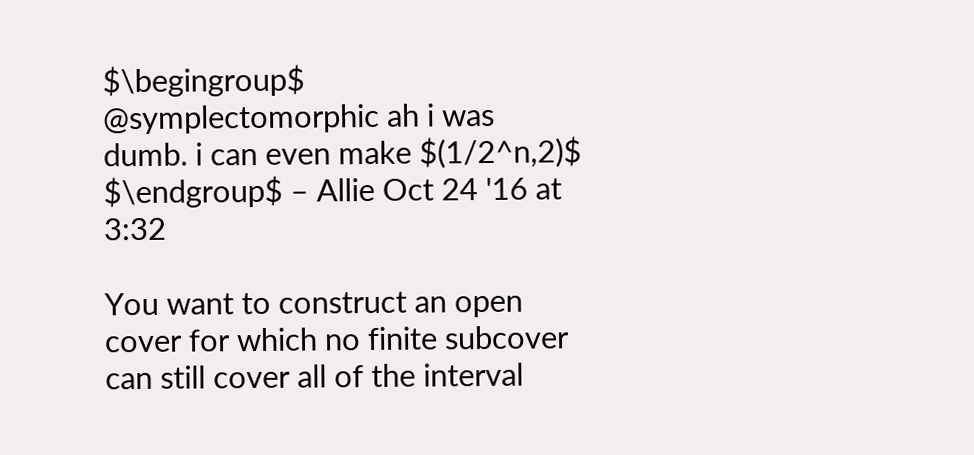$\begingroup$ @symplectomorphic ah i was dumb. i can even make $(1/2^n,2)$ $\endgroup$ – Allie Oct 24 '16 at 3:32

You want to construct an open cover for which no finite subcover can still cover all of the interval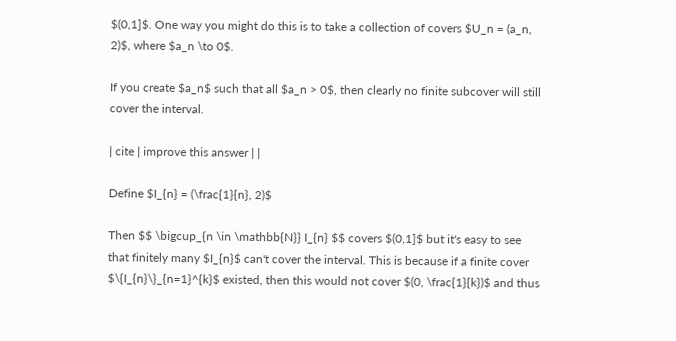$(0,1]$. One way you might do this is to take a collection of covers $U_n = (a_n, 2)$, where $a_n \to 0$.

If you create $a_n$ such that all $a_n > 0$, then clearly no finite subcover will still cover the interval.

| cite | improve this answer | |

Define $I_{n} = (\frac{1}{n}, 2)$

Then $$ \bigcup_{n \in \mathbb{N}} I_{n} $$ covers $(0,1]$ but it's easy to see that finitely many $I_{n}$ can't cover the interval. This is because if a finite cover $\{I_{n}\}_{n=1}^{k}$ existed, then this would not cover $(0, \frac{1}{k})$ and thus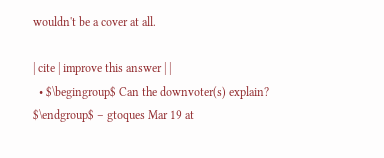wouldn't be a cover at all.

| cite | improve this answer | |
  • $\begingroup$ Can the downvoter(s) explain? $\endgroup$ – gtoques Mar 19 at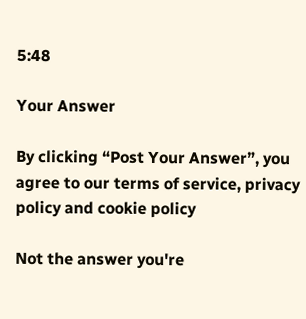5:48

Your Answer

By clicking “Post Your Answer”, you agree to our terms of service, privacy policy and cookie policy

Not the answer you're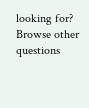looking for? Browse other questions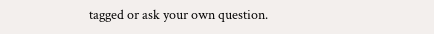tagged or ask your own question.